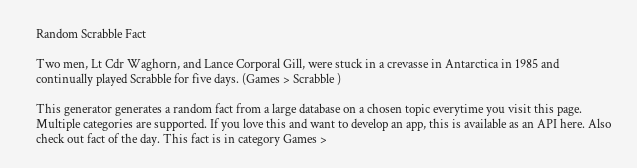Random Scrabble Fact

Two men, Lt Cdr Waghorn, and Lance Corporal Gill, were stuck in a crevasse in Antarctica in 1985 and continually played Scrabble for five days. (Games > Scrabble )

This generator generates a random fact from a large database on a chosen topic everytime you visit this page. Multiple categories are supported. If you love this and want to develop an app, this is available as an API here. Also check out fact of the day. This fact is in category Games >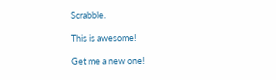Scrabble.

This is awesome!

Get me a new one!